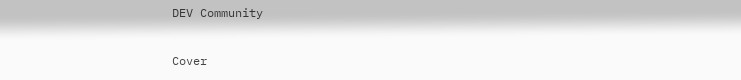DEV Community

Cover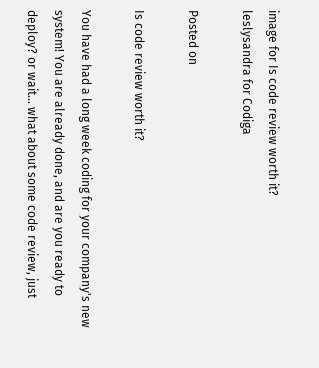image for Is code review worth it?
leslysandra for Codiga

Posted on

Is code review worth it?

You have had a long week coding for your company's new system! You are already done, and are you ready to deploy? or wait... what about some code review, just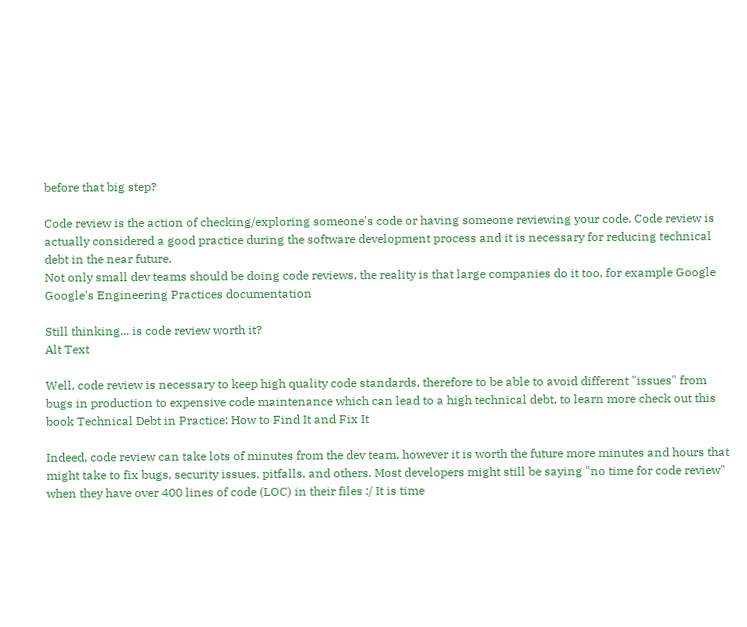before that big step?

Code review is the action of checking/exploring someone's code or having someone reviewing your code. Code review is actually considered a good practice during the software development process and it is necessary for reducing technical debt in the near future.
Not only small dev teams should be doing code reviews, the reality is that large companies do it too, for example Google Google's Engineering Practices documentation

Still thinking... is code review worth it?
Alt Text

Well, code review is necessary to keep high quality code standards, therefore to be able to avoid different "issues" from bugs in production to expensive code maintenance which can lead to a high technical debt, to learn more check out this book Technical Debt in Practice: How to Find It and Fix It

Indeed, code review can take lots of minutes from the dev team, however it is worth the future more minutes and hours that might take to fix bugs, security issues, pitfalls, and others. Most developers might still be saying "no time for code review" when they have over 400 lines of code (LOC) in their files :/ It is time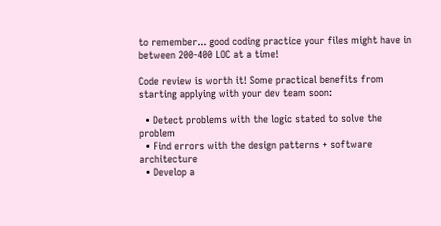to remember... good coding practice your files might have in between 200-400 LOC at a time!

Code review is worth it! Some practical benefits from starting applying with your dev team soon:

  • Detect problems with the logic stated to solve the problem
  • Find errors with the design patterns + software architecture
  • Develop a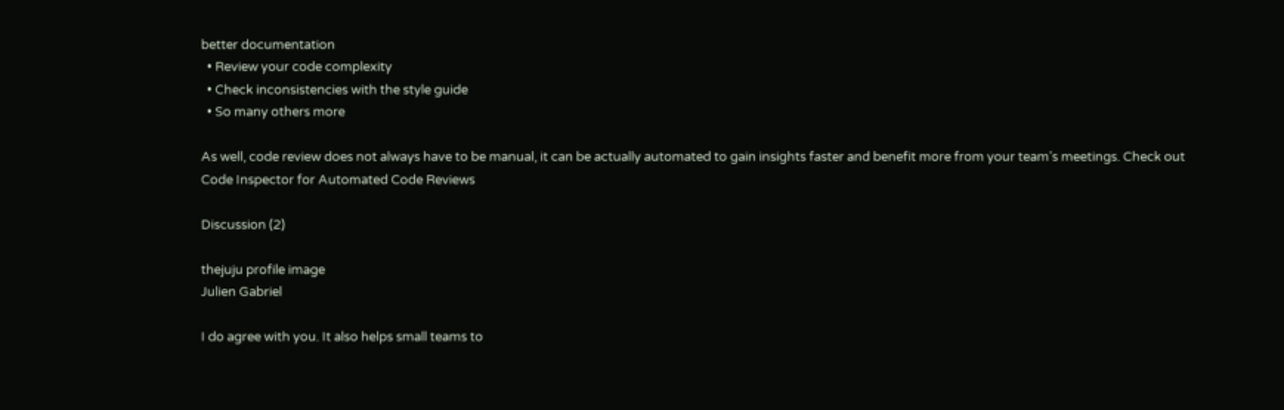better documentation
  • Review your code complexity
  • Check inconsistencies with the style guide
  • So many others more

As well, code review does not always have to be manual, it can be actually automated to gain insights faster and benefit more from your team’s meetings. Check out Code Inspector for Automated Code Reviews

Discussion (2)

thejuju profile image
Julien Gabriel

I do agree with you. It also helps small teams to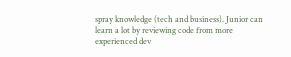spray knowledge (tech and business). Junior can learn a lot by reviewing code from more experienced dev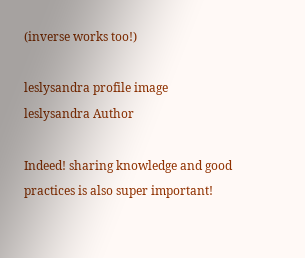(inverse works too!)

leslysandra profile image
leslysandra Author

Indeed! sharing knowledge and good practices is also super important!